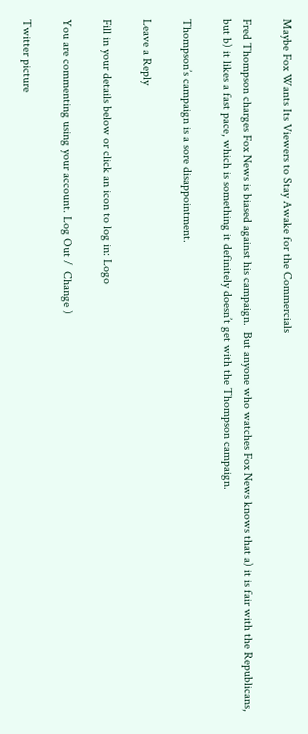Maybe Fox Wants Its Viewers to Stay Awake for the Commercials

Fred Thompson charges Fox News is biased against his campaign.  But anyone who watches Fox News knows that a) it is fair with the Republicans, but b) it likes a fast pace, which is something it definitely doesn’t get with the Thompson campaign.

Thompson’s campaign is a sore disappointment.

Leave a Reply

Fill in your details below or click an icon to log in: Logo

You are commenting using your account. Log Out /  Change )

Twitter picture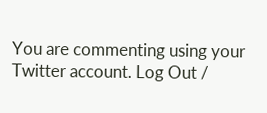You are commenting using your Twitter account. Log Out /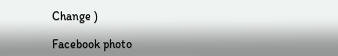Change )

Facebook photo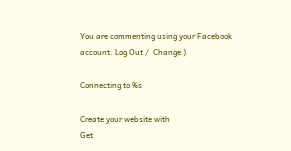You are commenting using your Facebook account. Log Out /  Change )

Connecting to %s

Create your website with
Get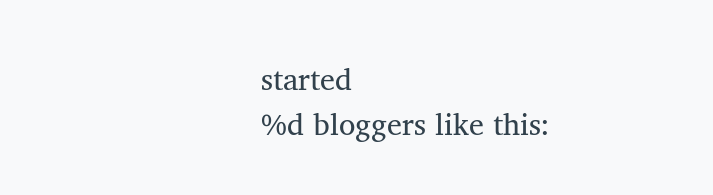started
%d bloggers like this: